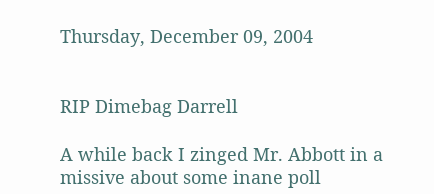Thursday, December 09, 2004


RIP Dimebag Darrell

A while back I zinged Mr. Abbott in a missive about some inane poll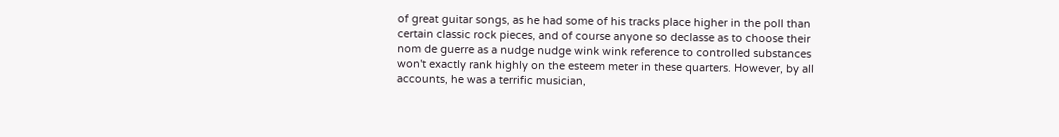of great guitar songs, as he had some of his tracks place higher in the poll than certain classic rock pieces, and of course anyone so declasse as to choose their nom de guerre as a nudge nudge wink wink reference to controlled substances won't exactly rank highly on the esteem meter in these quarters. However, by all accounts, he was a terrific musician,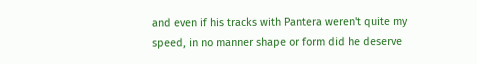and even if his tracks with Pantera weren't quite my speed, in no manner shape or form did he deserve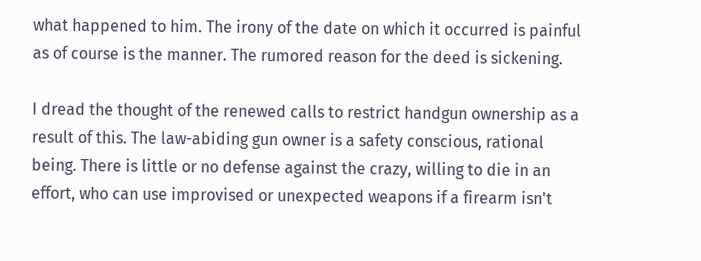what happened to him. The irony of the date on which it occurred is painful as of course is the manner. The rumored reason for the deed is sickening.

I dread the thought of the renewed calls to restrict handgun ownership as a result of this. The law-abiding gun owner is a safety conscious, rational being. There is little or no defense against the crazy, willing to die in an effort, who can use improvised or unexpected weapons if a firearm isn't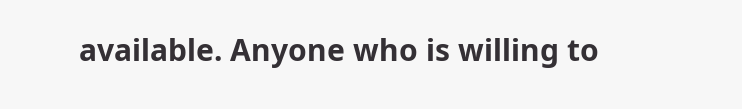available. Anyone who is willing to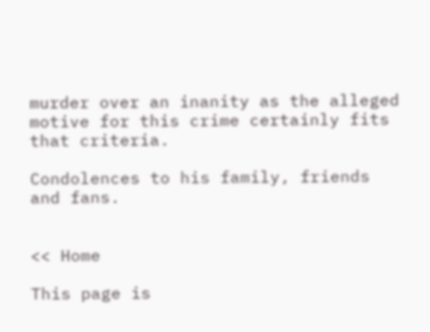murder over an inanity as the alleged motive for this crime certainly fits that criteria.

Condolences to his family, friends and fans.


<< Home

This page is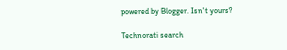powered by Blogger. Isn't yours?

Technorati search